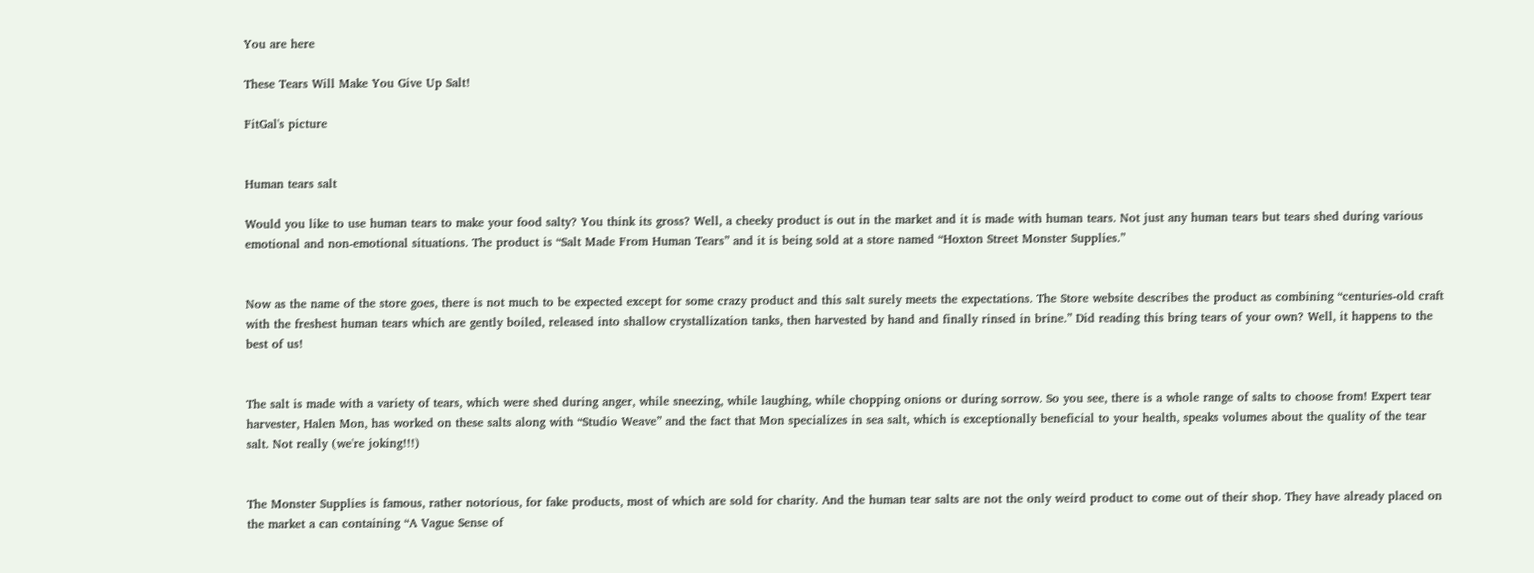You are here

These Tears Will Make You Give Up Salt!

FitGal's picture


Human tears salt

Would you like to use human tears to make your food salty? You think its gross? Well, a cheeky product is out in the market and it is made with human tears. Not just any human tears but tears shed during various emotional and non-emotional situations. The product is “Salt Made From Human Tears” and it is being sold at a store named “Hoxton Street Monster Supplies.”


Now as the name of the store goes, there is not much to be expected except for some crazy product and this salt surely meets the expectations. The Store website describes the product as combining “centuries-old craft with the freshest human tears which are gently boiled, released into shallow crystallization tanks, then harvested by hand and finally rinsed in brine.” Did reading this bring tears of your own? Well, it happens to the best of us!


The salt is made with a variety of tears, which were shed during anger, while sneezing, while laughing, while chopping onions or during sorrow. So you see, there is a whole range of salts to choose from! Expert tear harvester, Halen Mon, has worked on these salts along with “Studio Weave” and the fact that Mon specializes in sea salt, which is exceptionally beneficial to your health, speaks volumes about the quality of the tear salt. Not really (we're joking!!!)


The Monster Supplies is famous, rather notorious, for fake products, most of which are sold for charity. And the human tear salts are not the only weird product to come out of their shop. They have already placed on the market a can containing “A Vague Sense of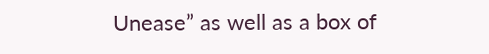Unease” as well as a box of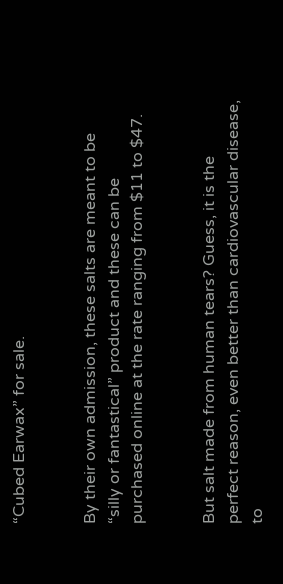“Cubed Earwax” for sale.


By their own admission, these salts are meant to be “silly or fantastical” product and these can be purchased online at the rate ranging from $11 to $47.


But salt made from human tears? Guess, it is the perfect reason, even better than cardiovascular disease, to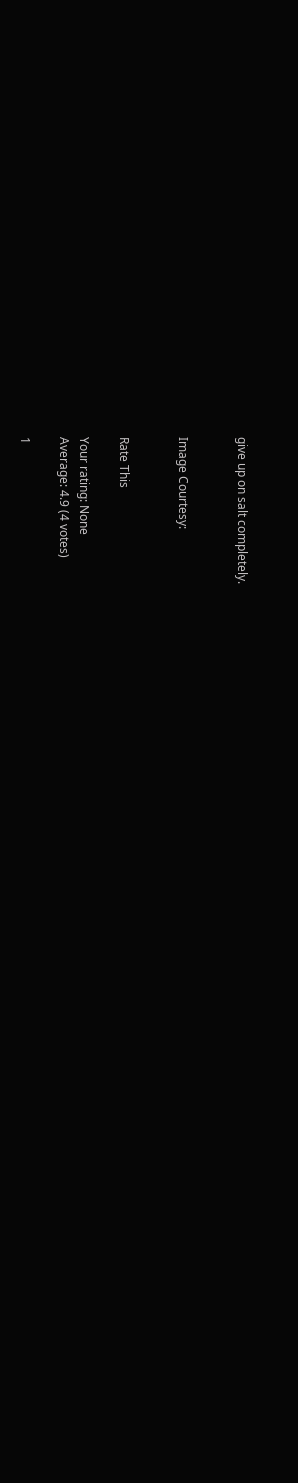give up on salt completely.


Image Courtesy:


Rate This

Your rating: None
Average: 4.9 (4 votes)

1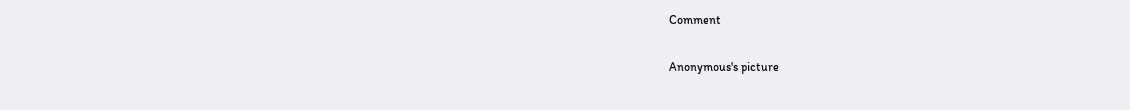Comment

Anonymous's picture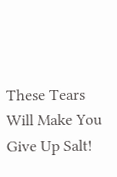These Tears Will Make You Give Up Salt!